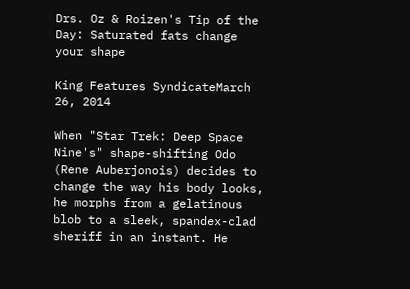Drs. Oz & Roizen's Tip of the Day: Saturated fats change your shape

King Features SyndicateMarch 26, 2014

When "Star Trek: Deep Space Nine's" shape-shifting Odo (Rene Auberjonois) decides to change the way his body looks, he morphs from a gelatinous blob to a sleek, spandex-clad sheriff in an instant. He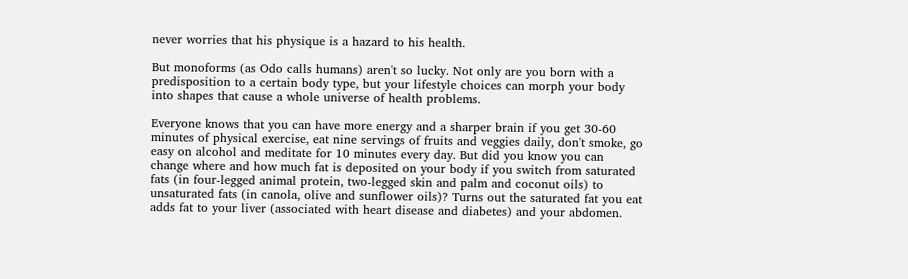never worries that his physique is a hazard to his health.

But monoforms (as Odo calls humans) aren't so lucky. Not only are you born with a predisposition to a certain body type, but your lifestyle choices can morph your body into shapes that cause a whole universe of health problems.

Everyone knows that you can have more energy and a sharper brain if you get 30-60 minutes of physical exercise, eat nine servings of fruits and veggies daily, don't smoke, go easy on alcohol and meditate for 10 minutes every day. But did you know you can change where and how much fat is deposited on your body if you switch from saturated fats (in four-legged animal protein, two-legged skin and palm and coconut oils) to unsaturated fats (in canola, olive and sunflower oils)? Turns out the saturated fat you eat adds fat to your liver (associated with heart disease and diabetes) and your abdomen.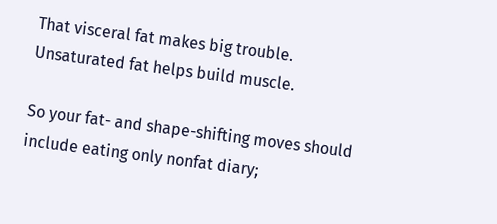That visceral fat makes big trouble. Unsaturated fat helps build muscle.

So your fat- and shape-shifting moves should include eating only nonfat diary;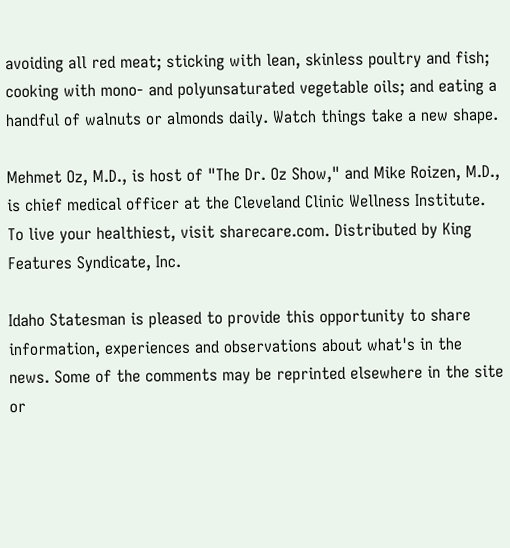avoiding all red meat; sticking with lean, skinless poultry and fish; cooking with mono- and polyunsaturated vegetable oils; and eating a handful of walnuts or almonds daily. Watch things take a new shape.

Mehmet Oz, M.D., is host of "The Dr. Oz Show," and Mike Roizen, M.D., is chief medical officer at the Cleveland Clinic Wellness Institute. To live your healthiest, visit sharecare.com. Distributed by King Features Syndicate, Inc.

Idaho Statesman is pleased to provide this opportunity to share information, experiences and observations about what's in the news. Some of the comments may be reprinted elsewhere in the site or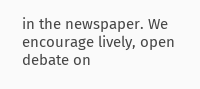in the newspaper. We encourage lively, open debate on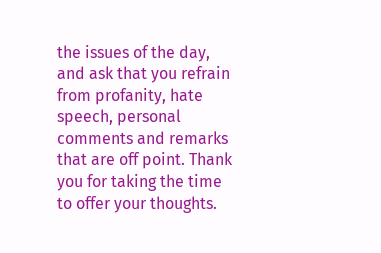the issues of the day, and ask that you refrain from profanity, hate speech, personal comments and remarks that are off point. Thank you for taking the time to offer your thoughts.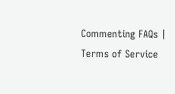Commenting FAQs | Terms of Service